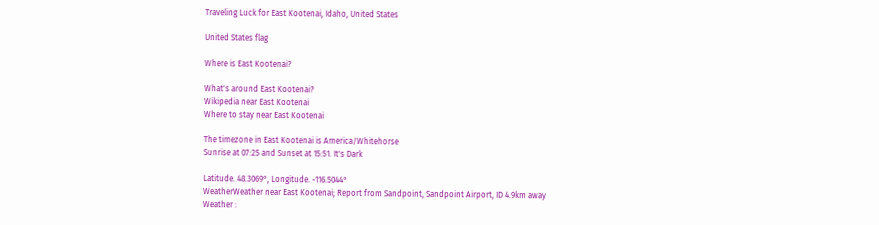Traveling Luck for East Kootenai, Idaho, United States

United States flag

Where is East Kootenai?

What's around East Kootenai?
Wikipedia near East Kootenai
Where to stay near East Kootenai

The timezone in East Kootenai is America/Whitehorse
Sunrise at 07:25 and Sunset at 15:51. It's Dark

Latitude. 48.3069°, Longitude. -116.5044°
WeatherWeather near East Kootenai; Report from Sandpoint, Sandpoint Airport, ID 4.9km away
Weather :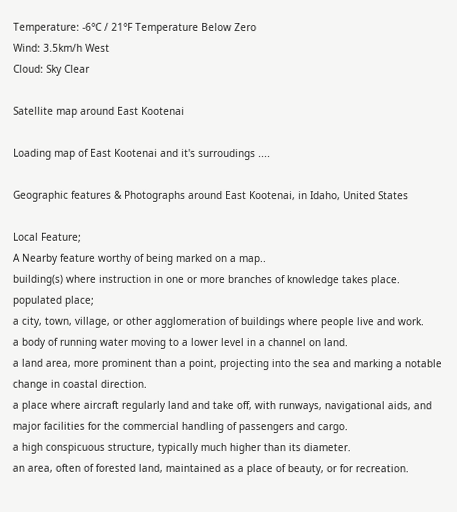Temperature: -6°C / 21°F Temperature Below Zero
Wind: 3.5km/h West
Cloud: Sky Clear

Satellite map around East Kootenai

Loading map of East Kootenai and it's surroudings ....

Geographic features & Photographs around East Kootenai, in Idaho, United States

Local Feature;
A Nearby feature worthy of being marked on a map..
building(s) where instruction in one or more branches of knowledge takes place.
populated place;
a city, town, village, or other agglomeration of buildings where people live and work.
a body of running water moving to a lower level in a channel on land.
a land area, more prominent than a point, projecting into the sea and marking a notable change in coastal direction.
a place where aircraft regularly land and take off, with runways, navigational aids, and major facilities for the commercial handling of passengers and cargo.
a high conspicuous structure, typically much higher than its diameter.
an area, often of forested land, maintained as a place of beauty, or for recreation.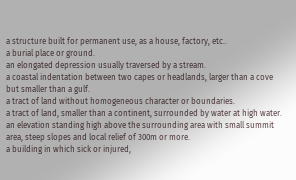a structure built for permanent use, as a house, factory, etc..
a burial place or ground.
an elongated depression usually traversed by a stream.
a coastal indentation between two capes or headlands, larger than a cove but smaller than a gulf.
a tract of land without homogeneous character or boundaries.
a tract of land, smaller than a continent, surrounded by water at high water.
an elevation standing high above the surrounding area with small summit area, steep slopes and local relief of 300m or more.
a building in which sick or injured,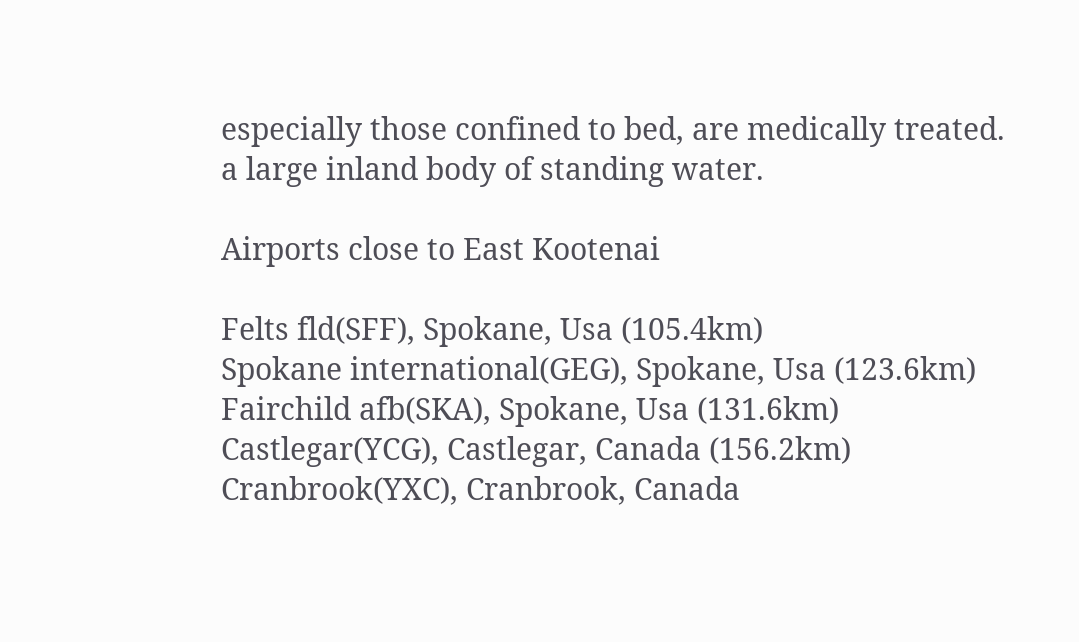especially those confined to bed, are medically treated.
a large inland body of standing water.

Airports close to East Kootenai

Felts fld(SFF), Spokane, Usa (105.4km)
Spokane international(GEG), Spokane, Usa (123.6km)
Fairchild afb(SKA), Spokane, Usa (131.6km)
Castlegar(YCG), Castlegar, Canada (156.2km)
Cranbrook(YXC), Cranbrook, Canada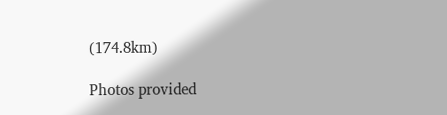(174.8km)

Photos provided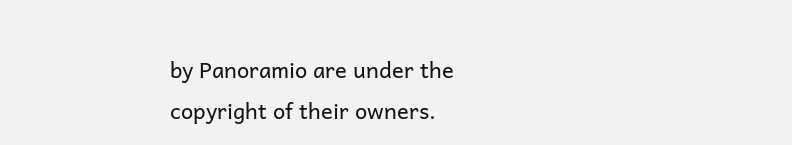by Panoramio are under the copyright of their owners.